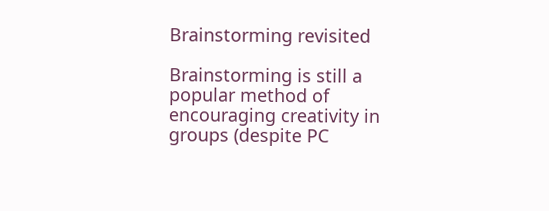Brainstorming revisited

Brainstorming is still a popular method of encouraging creativity in groups (despite PC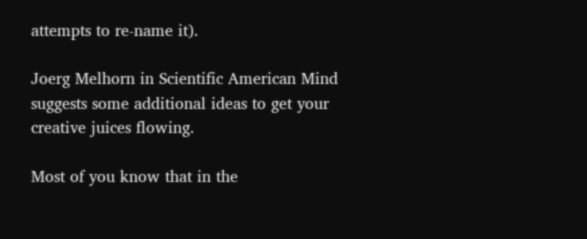attempts to re-name it).

Joerg Melhorn in Scientific American Mind suggests some additional ideas to get your creative juices flowing.

Most of you know that in the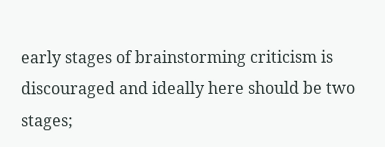early stages of brainstorming criticism is discouraged and ideally here should be two stages;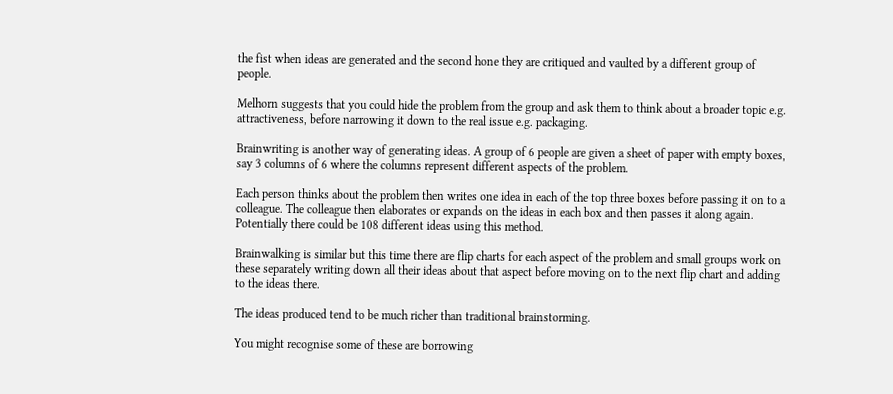the fist when ideas are generated and the second hone they are critiqued and vaulted by a different group of people.

Melhorn suggests that you could hide the problem from the group and ask them to think about a broader topic e.g. attractiveness, before narrowing it down to the real issue e.g. packaging.

Brainwriting is another way of generating ideas. A group of 6 people are given a sheet of paper with empty boxes, say 3 columns of 6 where the columns represent different aspects of the problem.

Each person thinks about the problem then writes one idea in each of the top three boxes before passing it on to a colleague. The colleague then elaborates or expands on the ideas in each box and then passes it along again. Potentially there could be 108 different ideas using this method.

Brainwalking is similar but this time there are flip charts for each aspect of the problem and small groups work on these separately writing down all their ideas about that aspect before moving on to the next flip chart and adding to the ideas there.

The ideas produced tend to be much richer than traditional brainstorming.

You might recognise some of these are borrowing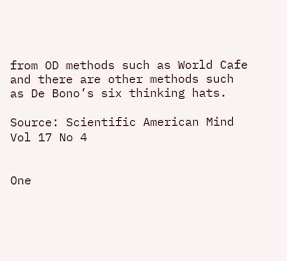from OD methods such as World Cafe and there are other methods such as De Bono’s six thinking hats.

Source: Scientific American Mind Vol 17 No 4


One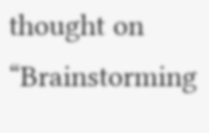thought on “Brainstorming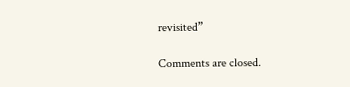revisited”

Comments are closed.